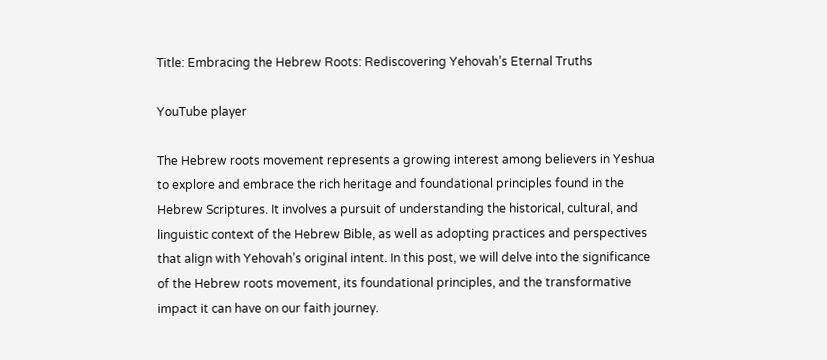Title: Embracing the Hebrew Roots: Rediscovering Yehovah’s Eternal Truths

YouTube player

The Hebrew roots movement represents a growing interest among believers in Yeshua to explore and embrace the rich heritage and foundational principles found in the Hebrew Scriptures. It involves a pursuit of understanding the historical, cultural, and linguistic context of the Hebrew Bible, as well as adopting practices and perspectives that align with Yehovah’s original intent. In this post, we will delve into the significance of the Hebrew roots movement, its foundational principles, and the transformative impact it can have on our faith journey.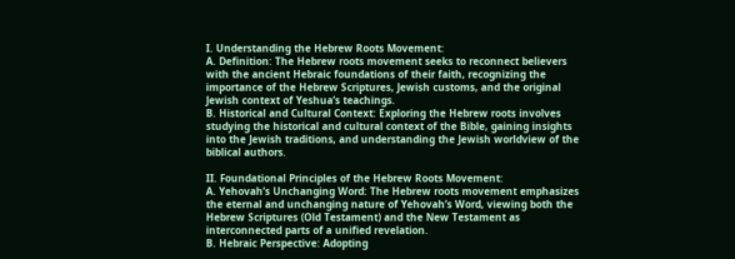I. Understanding the Hebrew Roots Movement:
A. Definition: The Hebrew roots movement seeks to reconnect believers with the ancient Hebraic foundations of their faith, recognizing the importance of the Hebrew Scriptures, Jewish customs, and the original Jewish context of Yeshua’s teachings.
B. Historical and Cultural Context: Exploring the Hebrew roots involves studying the historical and cultural context of the Bible, gaining insights into the Jewish traditions, and understanding the Jewish worldview of the biblical authors.

II. Foundational Principles of the Hebrew Roots Movement:
A. Yehovah’s Unchanging Word: The Hebrew roots movement emphasizes the eternal and unchanging nature of Yehovah’s Word, viewing both the Hebrew Scriptures (Old Testament) and the New Testament as interconnected parts of a unified revelation.
B. Hebraic Perspective: Adopting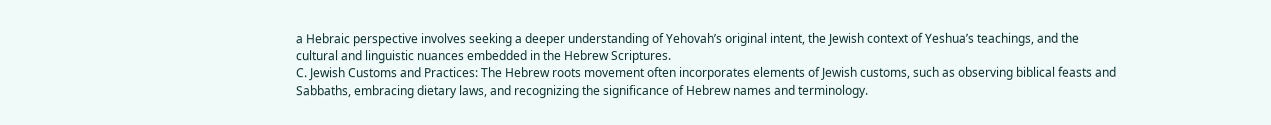a Hebraic perspective involves seeking a deeper understanding of Yehovah’s original intent, the Jewish context of Yeshua’s teachings, and the cultural and linguistic nuances embedded in the Hebrew Scriptures.
C. Jewish Customs and Practices: The Hebrew roots movement often incorporates elements of Jewish customs, such as observing biblical feasts and Sabbaths, embracing dietary laws, and recognizing the significance of Hebrew names and terminology.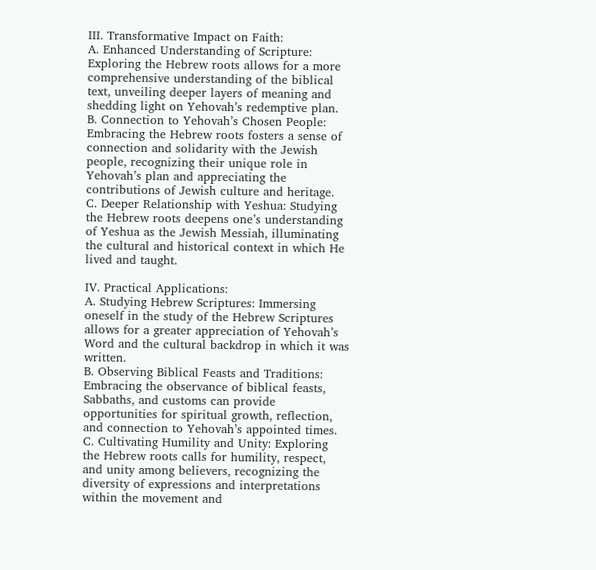III. Transformative Impact on Faith:
A. Enhanced Understanding of Scripture: Exploring the Hebrew roots allows for a more comprehensive understanding of the biblical text, unveiling deeper layers of meaning and shedding light on Yehovah’s redemptive plan.
B. Connection to Yehovah’s Chosen People: Embracing the Hebrew roots fosters a sense of connection and solidarity with the Jewish people, recognizing their unique role in Yehovah’s plan and appreciating the contributions of Jewish culture and heritage.
C. Deeper Relationship with Yeshua: Studying the Hebrew roots deepens one’s understanding of Yeshua as the Jewish Messiah, illuminating the cultural and historical context in which He lived and taught.

IV. Practical Applications:
A. Studying Hebrew Scriptures: Immersing oneself in the study of the Hebrew Scriptures allows for a greater appreciation of Yehovah’s Word and the cultural backdrop in which it was written.
B. Observing Biblical Feasts and Traditions: Embracing the observance of biblical feasts, Sabbaths, and customs can provide opportunities for spiritual growth, reflection, and connection to Yehovah’s appointed times.
C. Cultivating Humility and Unity: Exploring the Hebrew roots calls for humility, respect, and unity among believers, recognizing the diversity of expressions and interpretations within the movement and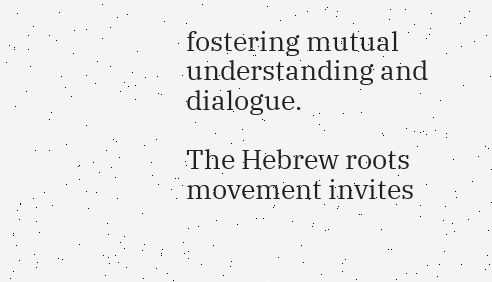fostering mutual understanding and dialogue.

The Hebrew roots movement invites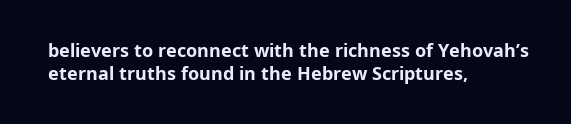believers to reconnect with the richness of Yehovah’s eternal truths found in the Hebrew Scriptures,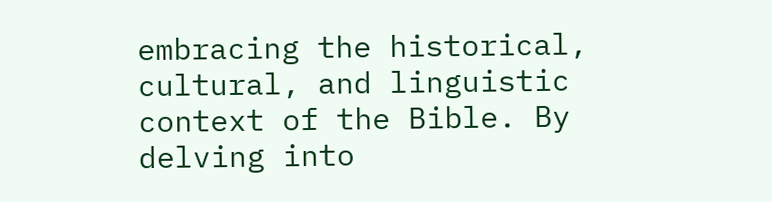embracing the historical, cultural, and linguistic context of the Bible. By delving into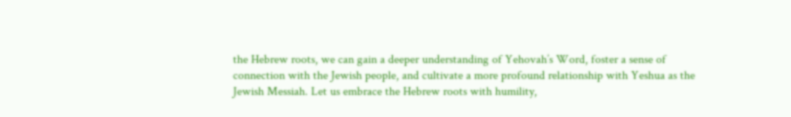the Hebrew roots, we can gain a deeper understanding of Yehovah’s Word, foster a sense of connection with the Jewish people, and cultivate a more profound relationship with Yeshua as the Jewish Messiah. Let us embrace the Hebrew roots with humility,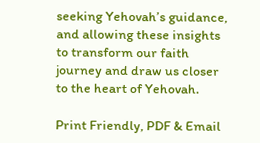seeking Yehovah’s guidance, and allowing these insights to transform our faith journey and draw us closer to the heart of Yehovah.

Print Friendly, PDF & Email